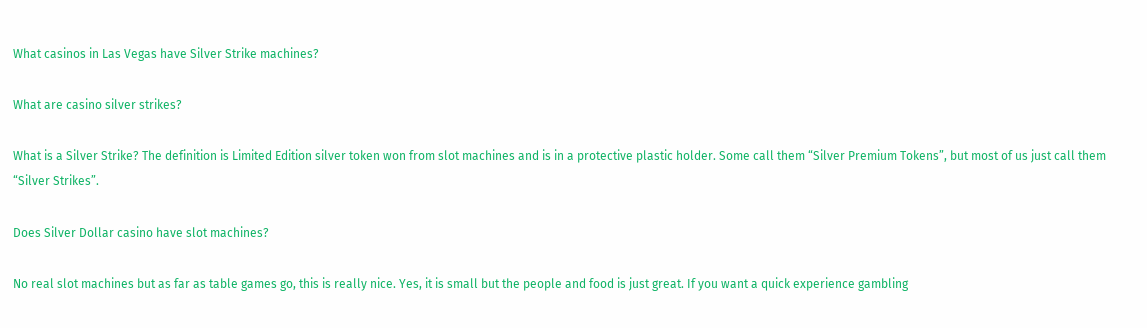What casinos in Las Vegas have Silver Strike machines?

What are casino silver strikes?

What is a Silver Strike? The definition is Limited Edition silver token won from slot machines and is in a protective plastic holder. Some call them “Silver Premium Tokens”, but most of us just call them “Silver Strikes”.

Does Silver Dollar casino have slot machines?

No real slot machines but as far as table games go, this is really nice. Yes, it is small but the people and food is just great. If you want a quick experience gambling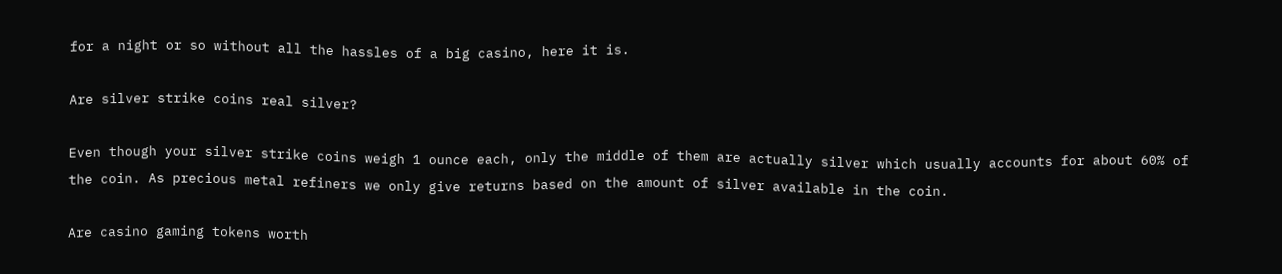for a night or so without all the hassles of a big casino, here it is.

Are silver strike coins real silver?

Even though your silver strike coins weigh 1 ounce each, only the middle of them are actually silver which usually accounts for about 60% of the coin. As precious metal refiners we only give returns based on the amount of silver available in the coin.

Are casino gaming tokens worth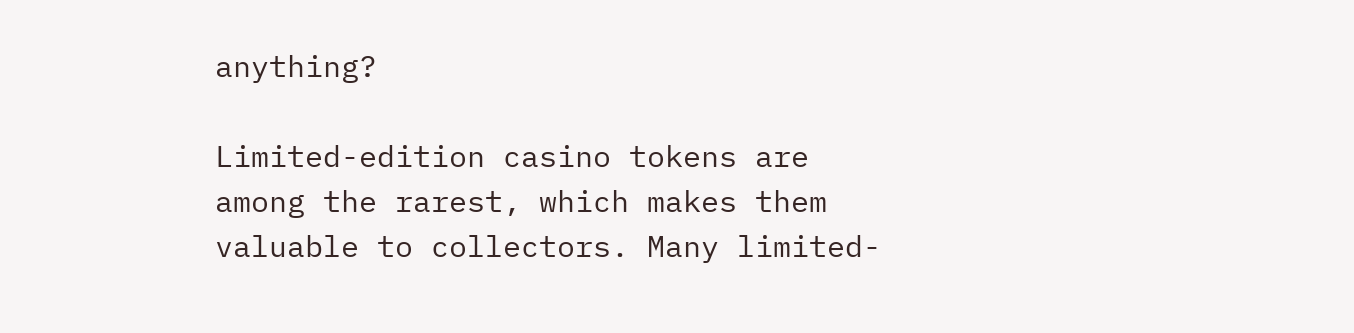anything?

Limited-edition casino tokens are among the rarest, which makes them valuable to collectors. Many limited-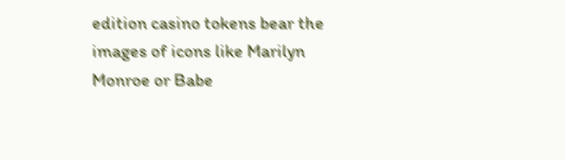edition casino tokens bear the images of icons like Marilyn Monroe or Babe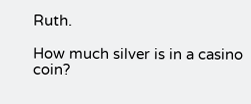Ruth.

How much silver is in a casino coin?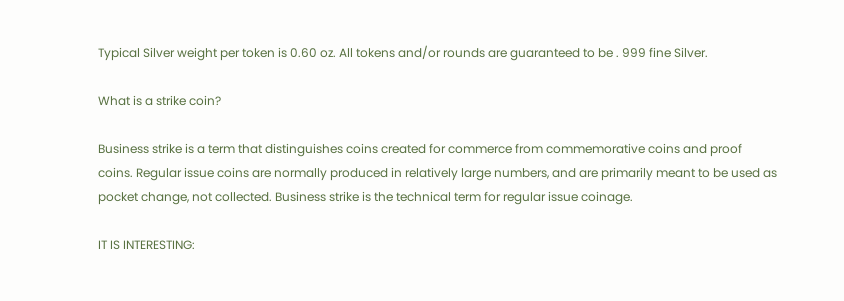Typical Silver weight per token is 0.60 oz. All tokens and/or rounds are guaranteed to be . 999 fine Silver.

What is a strike coin?

Business strike is a term that distinguishes coins created for commerce from commemorative coins and proof coins. Regular issue coins are normally produced in relatively large numbers, and are primarily meant to be used as pocket change, not collected. Business strike is the technical term for regular issue coinage.

IT IS INTERESTING: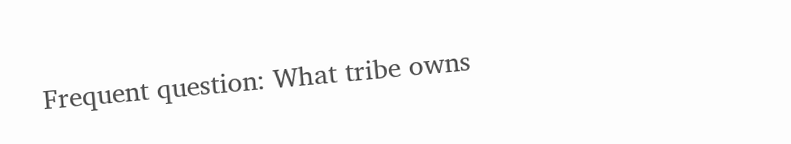Frequent question: What tribe owns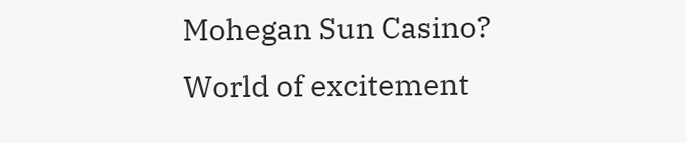Mohegan Sun Casino?
World of excitement